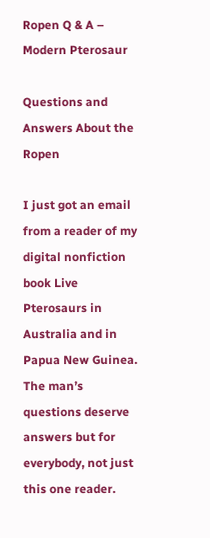Ropen Q & A – Modern Pterosaur

Questions and Answers About the Ropen

I just got an email from a reader of my digital nonfiction book Live Pterosaurs in Australia and in Papua New Guinea. The man’s questions deserve answers but for everybody, not just this one reader.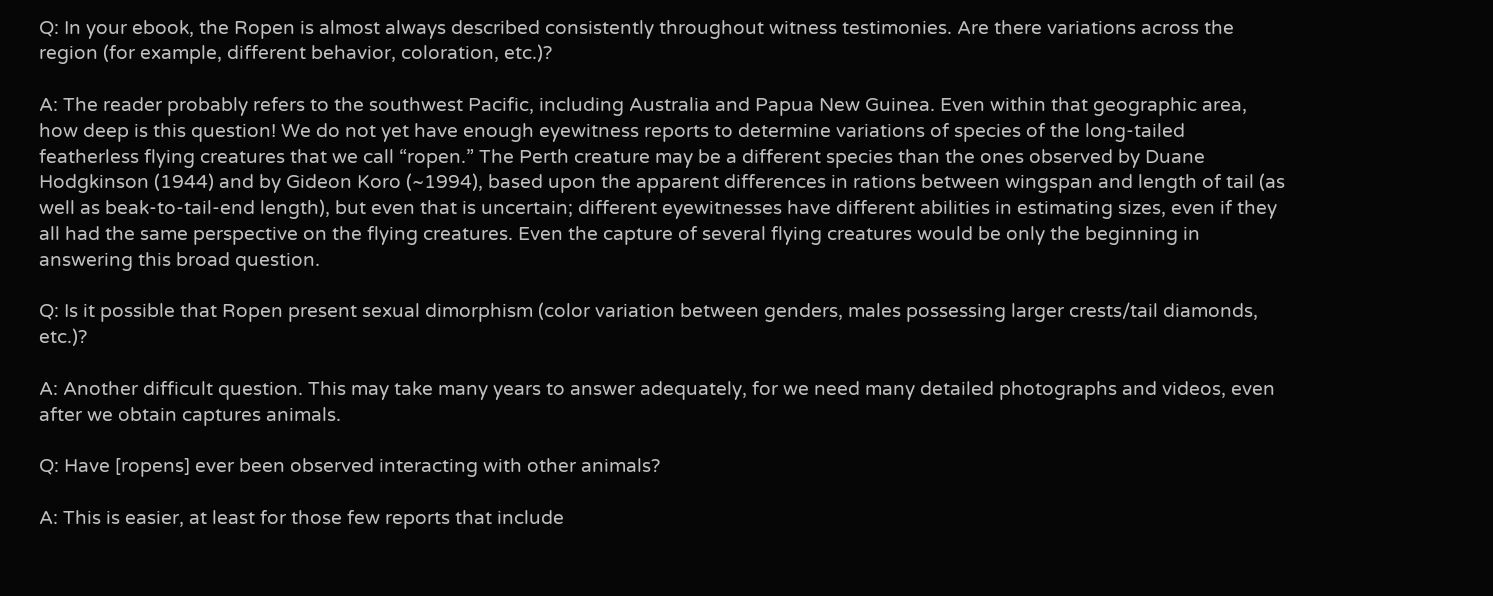Q: In your ebook, the Ropen is almost always described consistently throughout witness testimonies. Are there variations across the region (for example, different behavior, coloration, etc.)?

A: The reader probably refers to the southwest Pacific, including Australia and Papua New Guinea. Even within that geographic area, how deep is this question! We do not yet have enough eyewitness reports to determine variations of species of the long-tailed featherless flying creatures that we call “ropen.” The Perth creature may be a different species than the ones observed by Duane Hodgkinson (1944) and by Gideon Koro (~1994), based upon the apparent differences in rations between wingspan and length of tail (as well as beak-to-tail-end length), but even that is uncertain; different eyewitnesses have different abilities in estimating sizes, even if they all had the same perspective on the flying creatures. Even the capture of several flying creatures would be only the beginning in answering this broad question.

Q: Is it possible that Ropen present sexual dimorphism (color variation between genders, males possessing larger crests/tail diamonds, etc.)?

A: Another difficult question. This may take many years to answer adequately, for we need many detailed photographs and videos, even after we obtain captures animals.

Q: Have [ropens] ever been observed interacting with other animals?

A: This is easier, at least for those few reports that include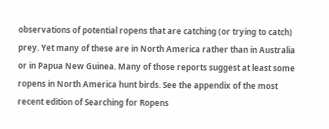observations of potential ropens that are catching (or trying to catch) prey. Yet many of these are in North America rather than in Australia or in Papua New Guinea. Many of those reports suggest at least some ropens in North America hunt birds. See the appendix of the most recent edition of Searching for Ropens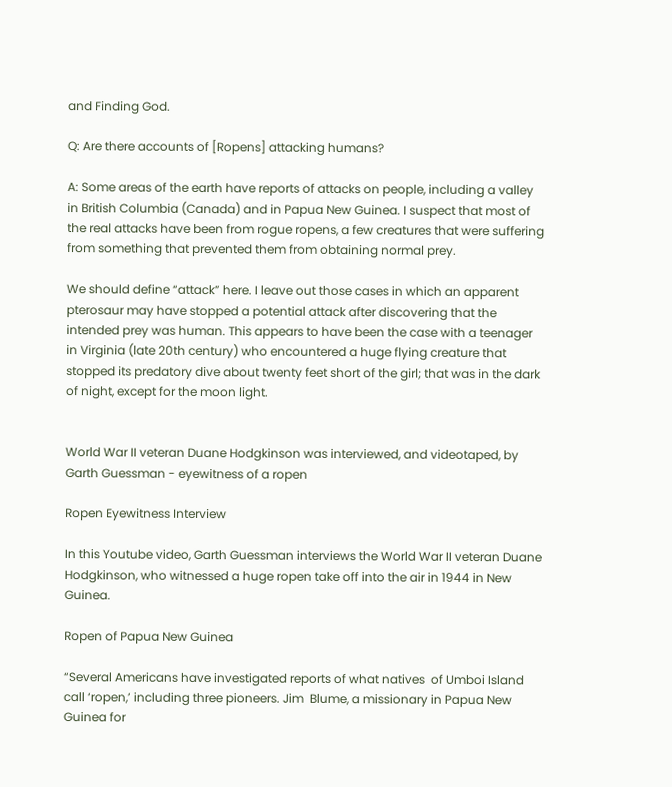and Finding God.

Q: Are there accounts of [Ropens] attacking humans?

A: Some areas of the earth have reports of attacks on people, including a valley in British Columbia (Canada) and in Papua New Guinea. I suspect that most of the real attacks have been from rogue ropens, a few creatures that were suffering from something that prevented them from obtaining normal prey.

We should define “attack” here. I leave out those cases in which an apparent pterosaur may have stopped a potential attack after discovering that the intended prey was human. This appears to have been the case with a teenager in Virginia (late 20th century) who encountered a huge flying creature that stopped its predatory dive about twenty feet short of the girl; that was in the dark of night, except for the moon light.


World War II veteran Duane Hodgkinson was interviewed, and videotaped, by Garth Guessman - eyewitness of a ropen

Ropen Eyewitness Interview

In this Youtube video, Garth Guessman interviews the World War II veteran Duane Hodgkinson, who witnessed a huge ropen take off into the air in 1944 in New Guinea.

Ropen of Papua New Guinea

“Several Americans have investigated reports of what natives  of Umboi Island call ‘ropen,’ including three pioneers. Jim  Blume, a missionary in Papua New Guinea for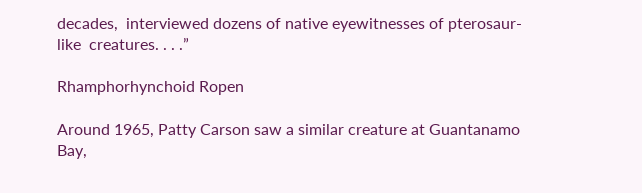decades,  interviewed dozens of native eyewitnesses of pterosaur-like  creatures. . . .”

Rhamphorhynchoid Ropen

Around 1965, Patty Carson saw a similar creature at Guantanamo Bay,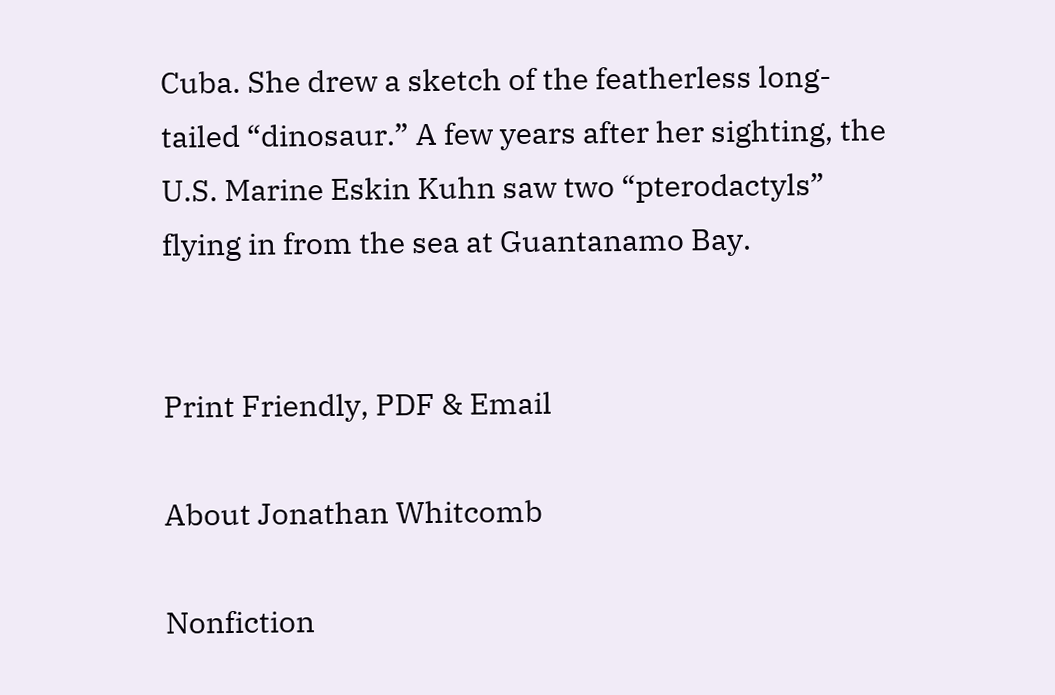Cuba. She drew a sketch of the featherless long-tailed “dinosaur.” A few years after her sighting, the U.S. Marine Eskin Kuhn saw two “pterodactyls” flying in from the sea at Guantanamo Bay.


Print Friendly, PDF & Email

About Jonathan Whitcomb

Nonfiction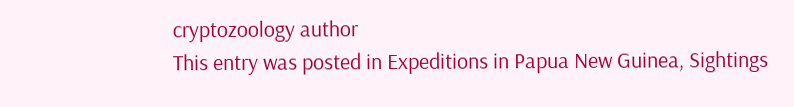cryptozoology author
This entry was posted in Expeditions in Papua New Guinea, Sightings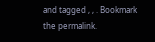and tagged , , . Bookmark the permalink.